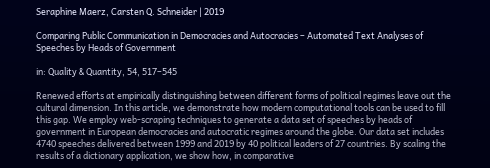Seraphine Maerz, Carsten Q. Schneider | 2019

Comparing Public Communication in Democracies and Autocracies – Automated Text Analyses of Speeches by Heads of Government

in: Quality & Quantity, 54, 517–545

Renewed efforts at empirically distinguishing between different forms of political regimes leave out the cultural dimension. In this article, we demonstrate how modern computational tools can be used to fill this gap. We employ web-scraping techniques to generate a data set of speeches by heads of government in European democracies and autocratic regimes around the globe. Our data set includes 4740 speeches delivered between 1999 and 2019 by 40 political leaders of 27 countries. By scaling the results of a dictionary application, we show how, in comparative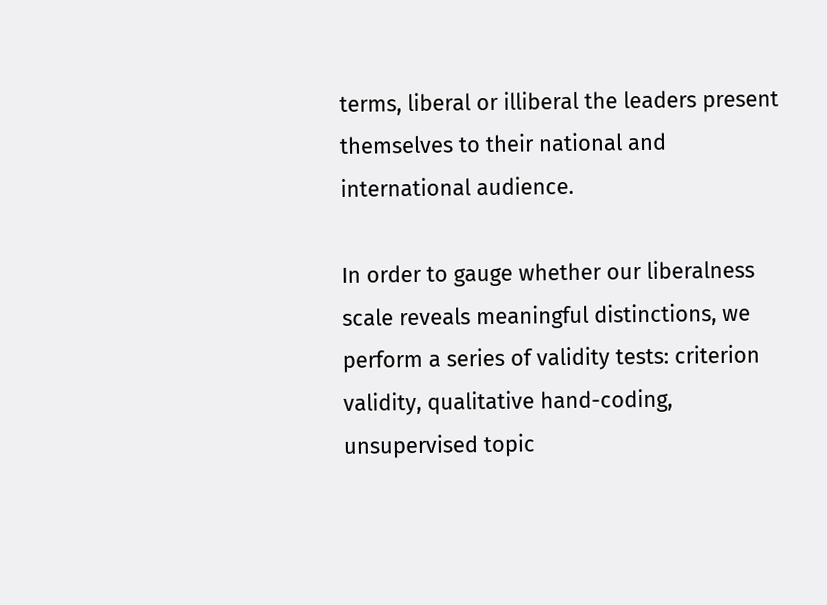terms, liberal or illiberal the leaders present themselves to their national and international audience.

In order to gauge whether our liberalness scale reveals meaningful distinctions, we perform a series of validity tests: criterion validity, qualitative hand-coding, unsupervised topic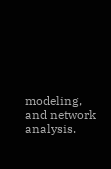modeling, and network analysis.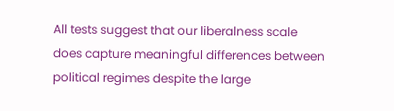All tests suggest that our liberalness scale does capture meaningful differences between political regimes despite the large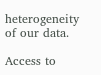heterogeneity of our data.

Access to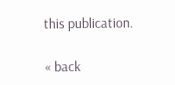this publication.

« back